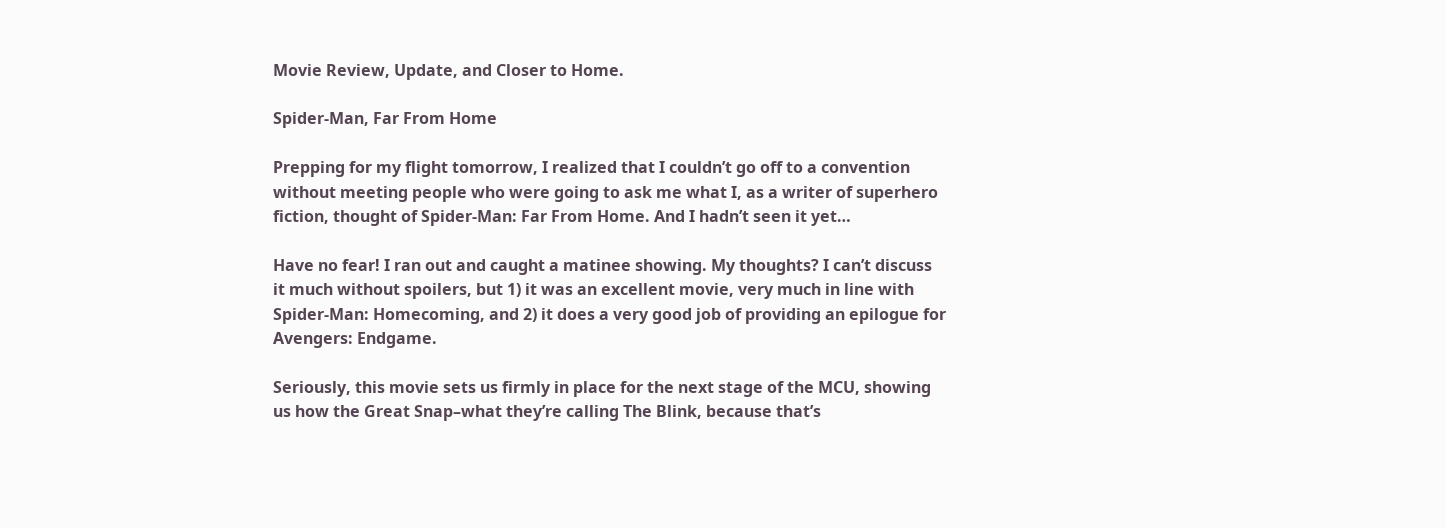Movie Review, Update, and Closer to Home.

Spider-Man, Far From Home

Prepping for my flight tomorrow, I realized that I couldn’t go off to a convention without meeting people who were going to ask me what I, as a writer of superhero fiction, thought of Spider-Man: Far From Home. And I hadn’t seen it yet…

Have no fear! I ran out and caught a matinee showing. My thoughts? I can’t discuss it much without spoilers, but 1) it was an excellent movie, very much in line with Spider-Man: Homecoming, and 2) it does a very good job of providing an epilogue for Avengers: Endgame.

Seriously, this movie sets us firmly in place for the next stage of the MCU, showing us how the Great Snap–what they’re calling The Blink, because that’s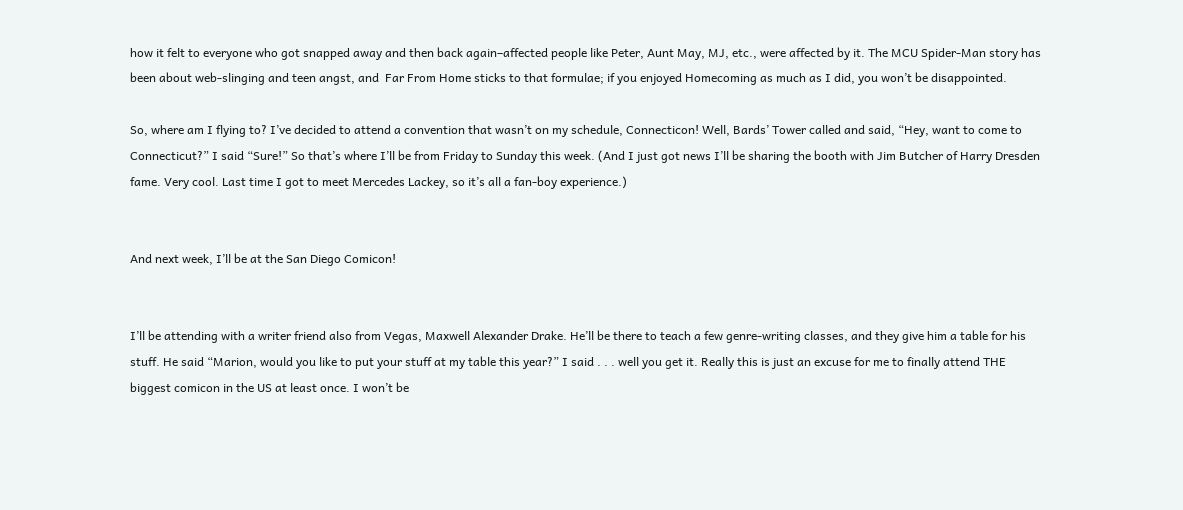how it felt to everyone who got snapped away and then back again–affected people like Peter, Aunt May, MJ, etc., were affected by it. The MCU Spider-Man story has been about web-slinging and teen angst, and  Far From Home sticks to that formulae; if you enjoyed Homecoming as much as I did, you won’t be disappointed.

So, where am I flying to? I’ve decided to attend a convention that wasn’t on my schedule, Connecticon! Well, Bards’ Tower called and said, “Hey, want to come to Connecticut?” I said “Sure!” So that’s where I’ll be from Friday to Sunday this week. (And I just got news I’ll be sharing the booth with Jim Butcher of Harry Dresden fame. Very cool. Last time I got to meet Mercedes Lackey, so it’s all a fan-boy experience.)


And next week, I’ll be at the San Diego Comicon!


I’ll be attending with a writer friend also from Vegas, Maxwell Alexander Drake. He’ll be there to teach a few genre-writing classes, and they give him a table for his stuff. He said “Marion, would you like to put your stuff at my table this year?” I said . . . well you get it. Really this is just an excuse for me to finally attend THE biggest comicon in the US at least once. I won’t be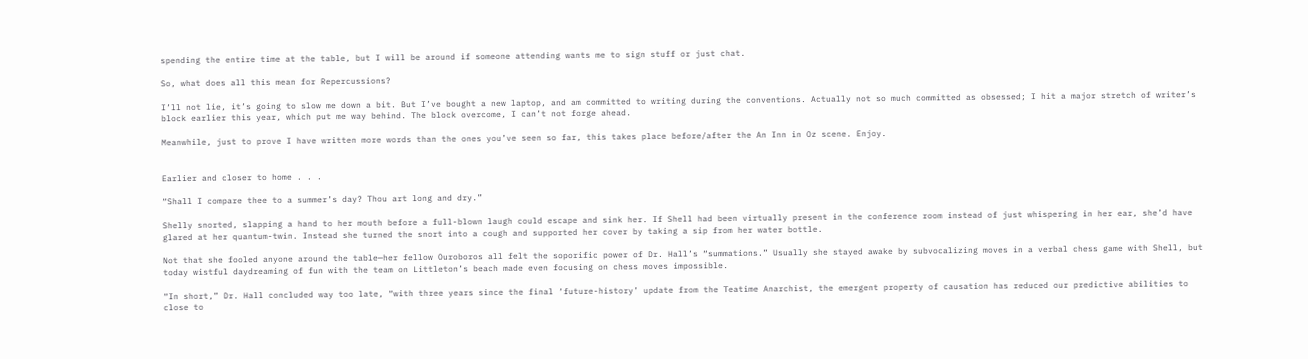spending the entire time at the table, but I will be around if someone attending wants me to sign stuff or just chat.

So, what does all this mean for Repercussions?

I’ll not lie, it’s going to slow me down a bit. But I’ve bought a new laptop, and am committed to writing during the conventions. Actually not so much committed as obsessed; I hit a major stretch of writer’s block earlier this year, which put me way behind. The block overcome, I can’t not forge ahead.

Meanwhile, just to prove I have written more words than the ones you’ve seen so far, this takes place before/after the An Inn in Oz scene. Enjoy.


Earlier and closer to home . . .

“Shall I compare thee to a summer’s day? Thou art long and dry.”

Shelly snorted, slapping a hand to her mouth before a full-blown laugh could escape and sink her. If Shell had been virtually present in the conference room instead of just whispering in her ear, she’d have glared at her quantum-twin. Instead she turned the snort into a cough and supported her cover by taking a sip from her water bottle.

Not that she fooled anyone around the table—her fellow Ouroboros all felt the soporific power of Dr. Hall’s “summations.” Usually she stayed awake by subvocalizing moves in a verbal chess game with Shell, but today wistful daydreaming of fun with the team on Littleton’s beach made even focusing on chess moves impossible.

“In short,” Dr. Hall concluded way too late, “with three years since the final ‘future-history’ update from the Teatime Anarchist, the emergent property of causation has reduced our predictive abilities to close to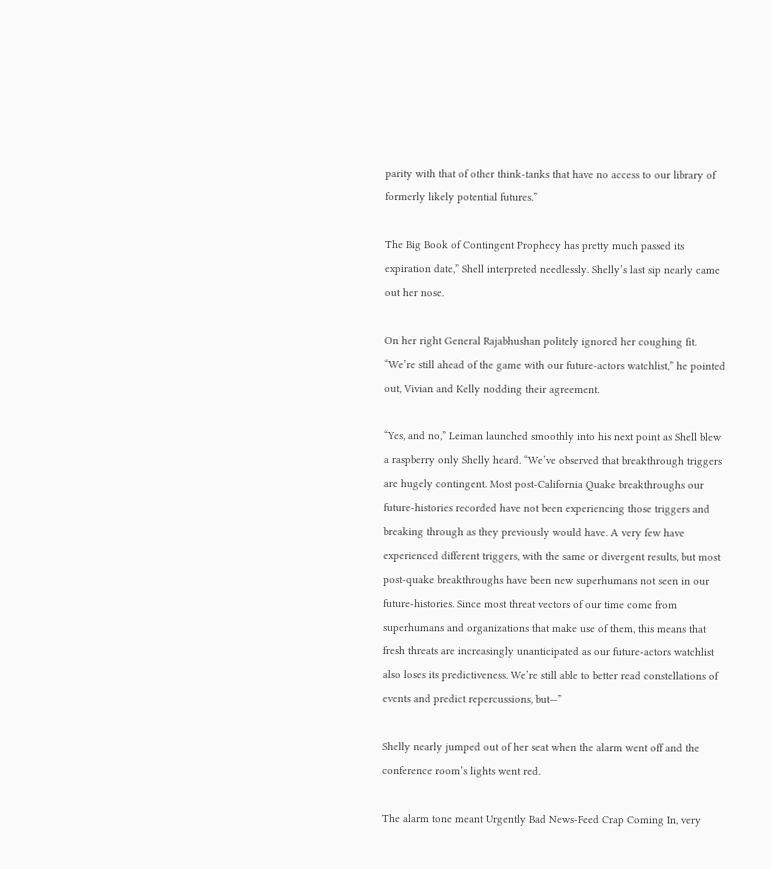parity with that of other think-tanks that have no access to our library of formerly likely potential futures.”

The Big Book of Contingent Prophecy has pretty much passed its expiration date,” Shell interpreted needlessly. Shelly’s last sip nearly came out her nose.

On her right General Rajabhushan politely ignored her coughing fit. “We’re still ahead of the game with our future-actors watchlist,” he pointed out, Vivian and Kelly nodding their agreement.

“Yes, and no,” Leiman launched smoothly into his next point as Shell blew a raspberry only Shelly heard. “We’ve observed that breakthrough triggers are hugely contingent. Most post-California Quake breakthroughs our future-histories recorded have not been experiencing those triggers and breaking through as they previously would have. A very few have experienced different triggers, with the same or divergent results, but most post-quake breakthroughs have been new superhumans not seen in our future-histories. Since most threat vectors of our time come from superhumans and organizations that make use of them, this means that fresh threats are increasingly unanticipated as our future-actors watchlist also loses its predictiveness. We’re still able to better read constellations of events and predict repercussions, but—”

Shelly nearly jumped out of her seat when the alarm went off and the conference room’s lights went red.

The alarm tone meant Urgently Bad News-Feed Crap Coming In, very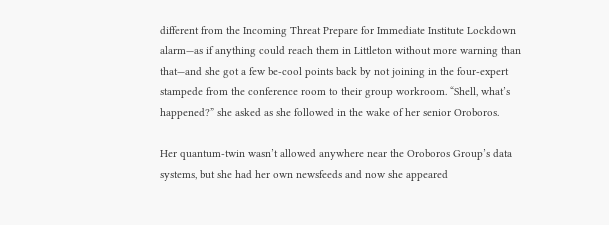different from the Incoming Threat Prepare for Immediate Institute Lockdown alarm—as if anything could reach them in Littleton without more warning than that—and she got a few be-cool points back by not joining in the four-expert stampede from the conference room to their group workroom. “Shell, what’s happened?” she asked as she followed in the wake of her senior Oroboros.

Her quantum-twin wasn’t allowed anywhere near the Oroboros Group’s data systems, but she had her own newsfeeds and now she appeared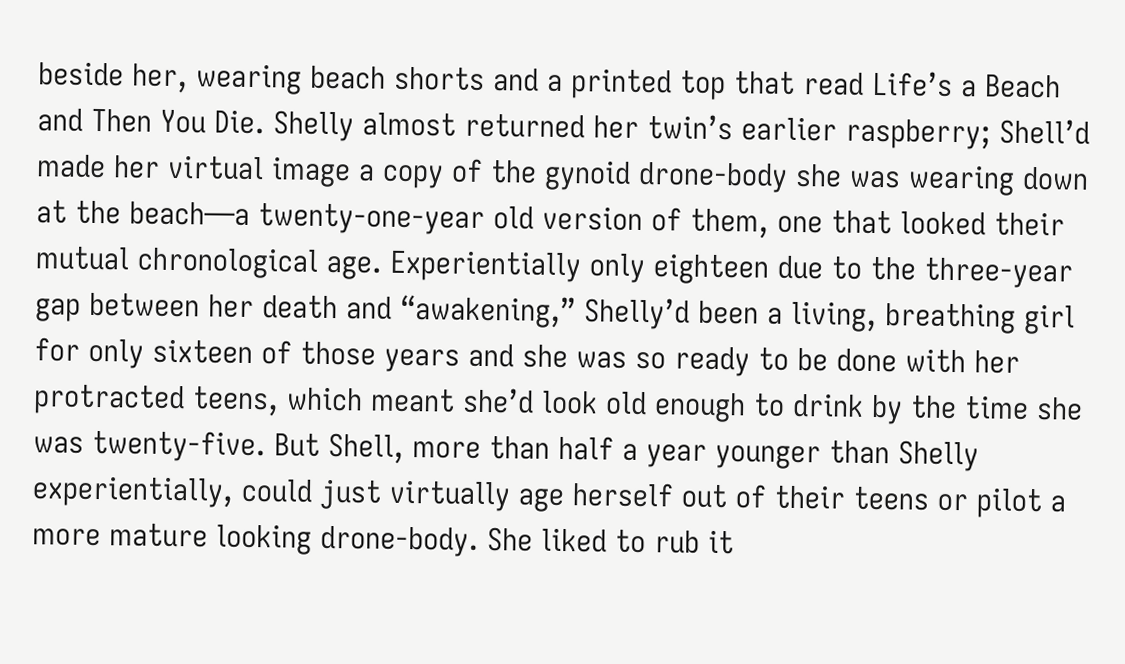beside her, wearing beach shorts and a printed top that read Life’s a Beach and Then You Die. Shelly almost returned her twin’s earlier raspberry; Shell’d made her virtual image a copy of the gynoid drone-body she was wearing down at the beach—a twenty-one-year old version of them, one that looked their mutual chronological age. Experientially only eighteen due to the three-year gap between her death and “awakening,” Shelly’d been a living, breathing girl for only sixteen of those years and she was so ready to be done with her protracted teens, which meant she’d look old enough to drink by the time she was twenty-five. But Shell, more than half a year younger than Shelly experientially, could just virtually age herself out of their teens or pilot a more mature looking drone-body. She liked to rub it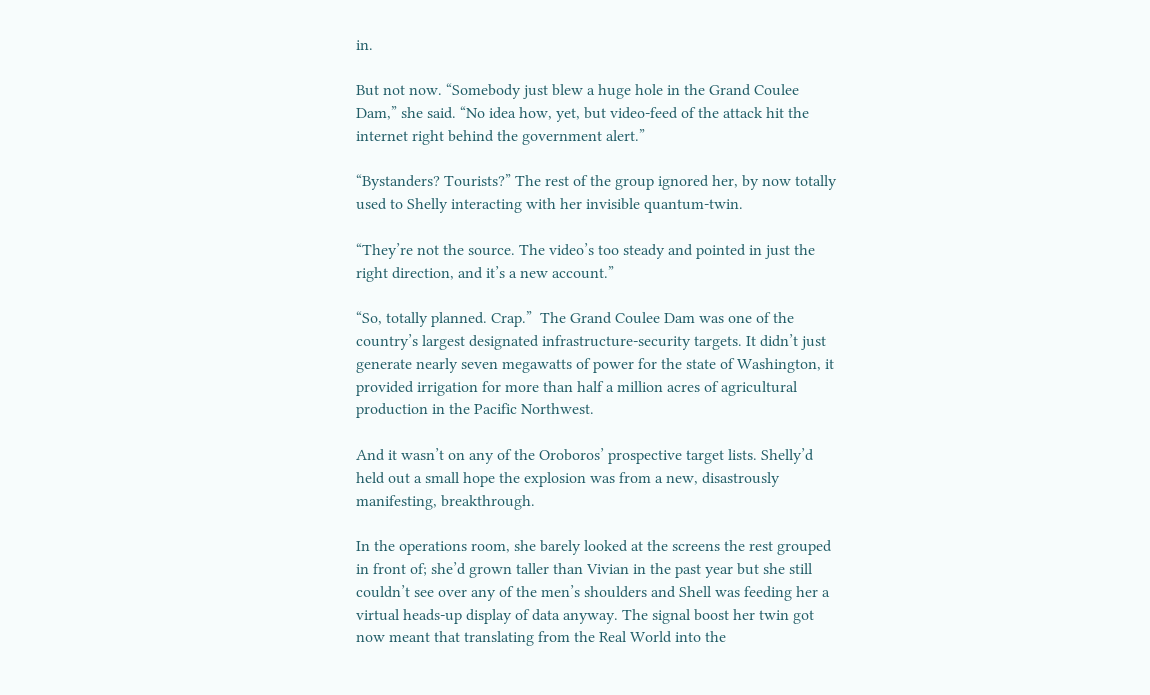in.

But not now. “Somebody just blew a huge hole in the Grand Coulee Dam,” she said. “No idea how, yet, but video-feed of the attack hit the internet right behind the government alert.”

“Bystanders? Tourists?” The rest of the group ignored her, by now totally used to Shelly interacting with her invisible quantum-twin.

“They’re not the source. The video’s too steady and pointed in just the right direction, and it’s a new account.”

“So, totally planned. Crap.”  The Grand Coulee Dam was one of the country’s largest designated infrastructure-security targets. It didn’t just generate nearly seven megawatts of power for the state of Washington, it provided irrigation for more than half a million acres of agricultural production in the Pacific Northwest.

And it wasn’t on any of the Oroboros’ prospective target lists. Shelly’d held out a small hope the explosion was from a new, disastrously manifesting, breakthrough.

In the operations room, she barely looked at the screens the rest grouped in front of; she’d grown taller than Vivian in the past year but she still couldn’t see over any of the men’s shoulders and Shell was feeding her a virtual heads-up display of data anyway. The signal boost her twin got now meant that translating from the Real World into the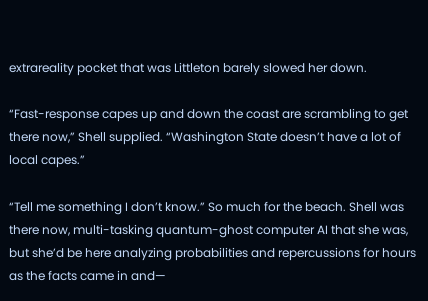extrareality pocket that was Littleton barely slowed her down.

“Fast-response capes up and down the coast are scrambling to get there now,” Shell supplied. “Washington State doesn’t have a lot of local capes.”

“Tell me something I don’t know.” So much for the beach. Shell was there now, multi-tasking quantum-ghost computer AI that she was, but she’d be here analyzing probabilities and repercussions for hours as the facts came in and—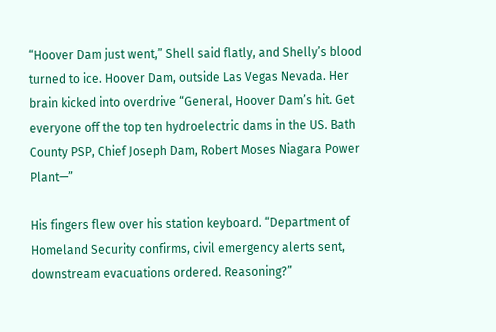“Hoover Dam just went,” Shell said flatly, and Shelly’s blood turned to ice. Hoover Dam, outside Las Vegas Nevada. Her brain kicked into overdrive “General, Hoover Dam’s hit. Get everyone off the top ten hydroelectric dams in the US. Bath County PSP, Chief Joseph Dam, Robert Moses Niagara Power Plant—”

His fingers flew over his station keyboard. “Department of Homeland Security confirms, civil emergency alerts sent, downstream evacuations ordered. Reasoning?”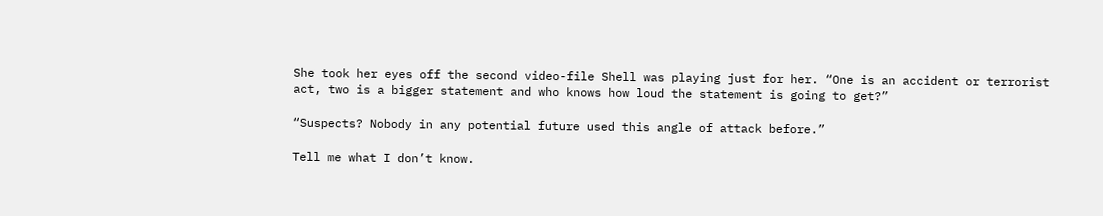She took her eyes off the second video-file Shell was playing just for her. “One is an accident or terrorist act, two is a bigger statement and who knows how loud the statement is going to get?”

“Suspects? Nobody in any potential future used this angle of attack before.”

Tell me what I don’t know.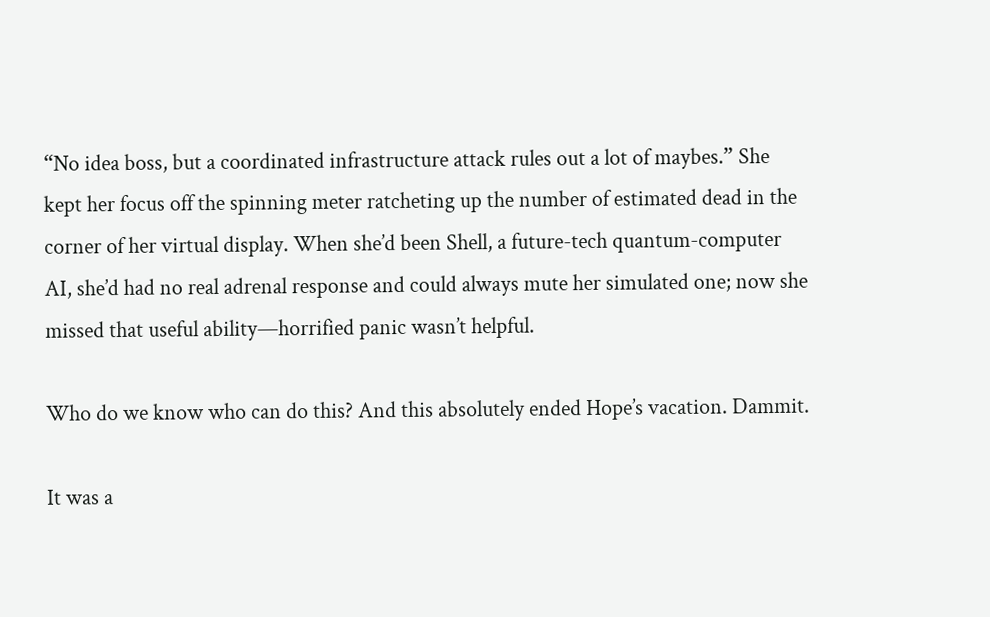“No idea boss, but a coordinated infrastructure attack rules out a lot of maybes.” She kept her focus off the spinning meter ratcheting up the number of estimated dead in the corner of her virtual display. When she’d been Shell, a future-tech quantum-computer AI, she’d had no real adrenal response and could always mute her simulated one; now she missed that useful ability—horrified panic wasn’t helpful.

Who do we know who can do this? And this absolutely ended Hope’s vacation. Dammit.

It was a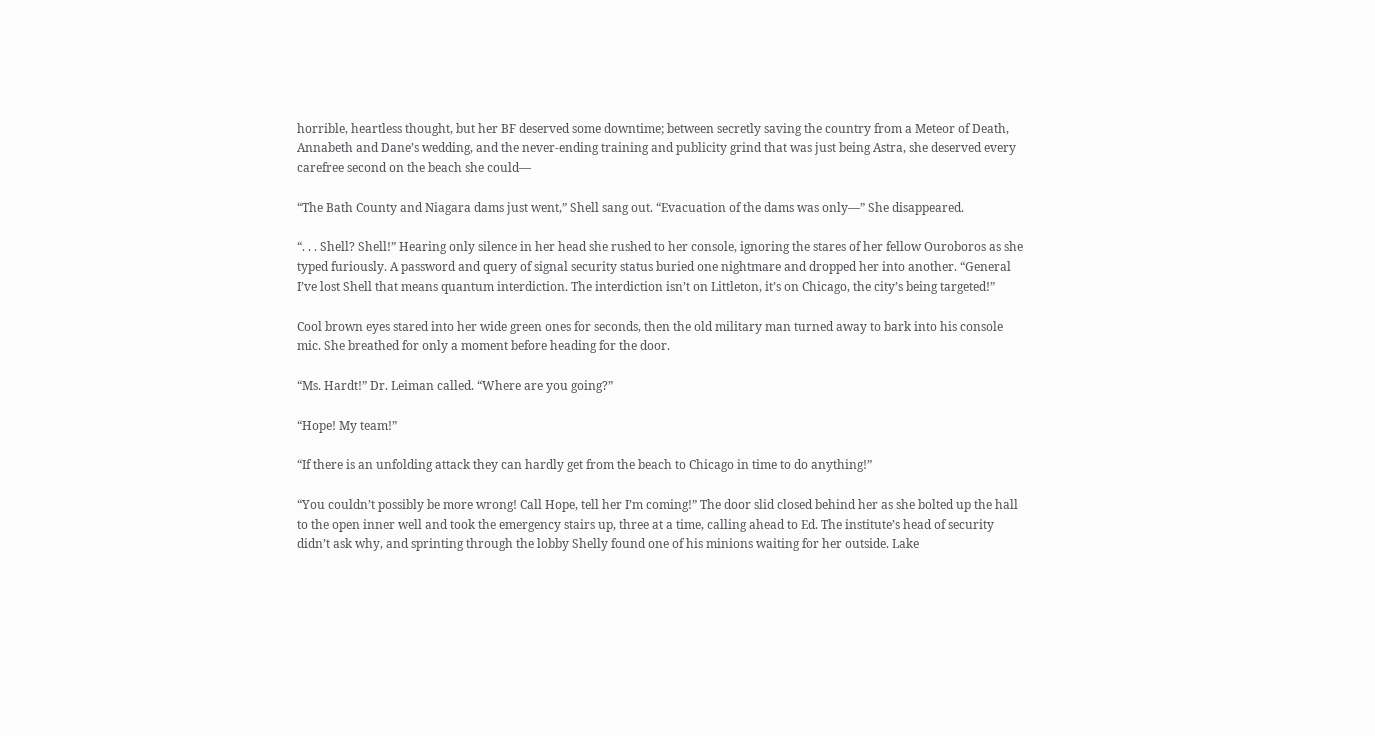horrible, heartless thought, but her BF deserved some downtime; between secretly saving the country from a Meteor of Death, Annabeth and Dane’s wedding, and the never-ending training and publicity grind that was just being Astra, she deserved every carefree second on the beach she could—

“The Bath County and Niagara dams just went,” Shell sang out. “Evacuation of the dams was only—” She disappeared.

“. . . Shell? Shell!” Hearing only silence in her head she rushed to her console, ignoring the stares of her fellow Ouroboros as she typed furiously. A password and query of signal security status buried one nightmare and dropped her into another. “General I’ve lost Shell that means quantum interdiction. The interdiction isn’t on Littleton, it’s on Chicago, the city’s being targeted!”

Cool brown eyes stared into her wide green ones for seconds, then the old military man turned away to bark into his console mic. She breathed for only a moment before heading for the door.

“Ms. Hardt!” Dr. Leiman called. “Where are you going?”

“Hope! My team!”

“If there is an unfolding attack they can hardly get from the beach to Chicago in time to do anything!”

“You couldn’t possibly be more wrong! Call Hope, tell her I’m coming!” The door slid closed behind her as she bolted up the hall to the open inner well and took the emergency stairs up, three at a time, calling ahead to Ed. The institute’s head of security didn’t ask why, and sprinting through the lobby Shelly found one of his minions waiting for her outside. Lake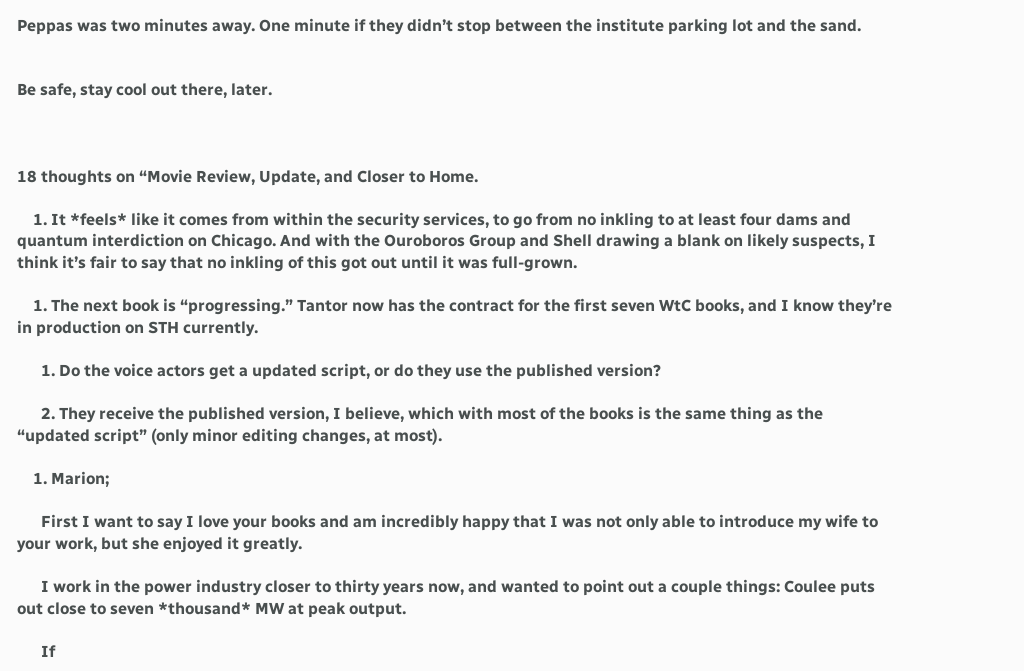Peppas was two minutes away. One minute if they didn’t stop between the institute parking lot and the sand.


Be safe, stay cool out there, later.



18 thoughts on “Movie Review, Update, and Closer to Home.

    1. It *feels* like it comes from within the security services, to go from no inkling to at least four dams and quantum interdiction on Chicago. And with the Ouroboros Group and Shell drawing a blank on likely suspects, I think it’s fair to say that no inkling of this got out until it was full-grown.

    1. The next book is “progressing.” Tantor now has the contract for the first seven WtC books, and I know they’re in production on STH currently.

      1. Do the voice actors get a updated script, or do they use the published version?

      2. They receive the published version, I believe, which with most of the books is the same thing as the “updated script” (only minor editing changes, at most).

    1. Marion;

      First I want to say I love your books and am incredibly happy that I was not only able to introduce my wife to your work, but she enjoyed it greatly.

      I work in the power industry closer to thirty years now, and wanted to point out a couple things: Coulee puts out close to seven *thousand* MW at peak output.

      If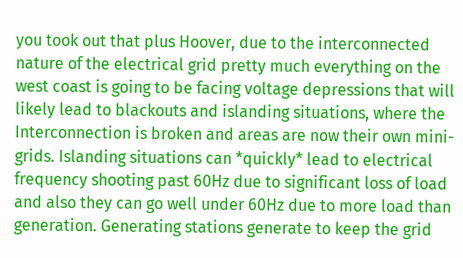you took out that plus Hoover, due to the interconnected nature of the electrical grid pretty much everything on the west coast is going to be facing voltage depressions that will likely lead to blackouts and islanding situations, where the Interconnection is broken and areas are now their own mini-grids. Islanding situations can *quickly* lead to electrical frequency shooting past 60Hz due to significant loss of load and also they can go well under 60Hz due to more load than generation. Generating stations generate to keep the grid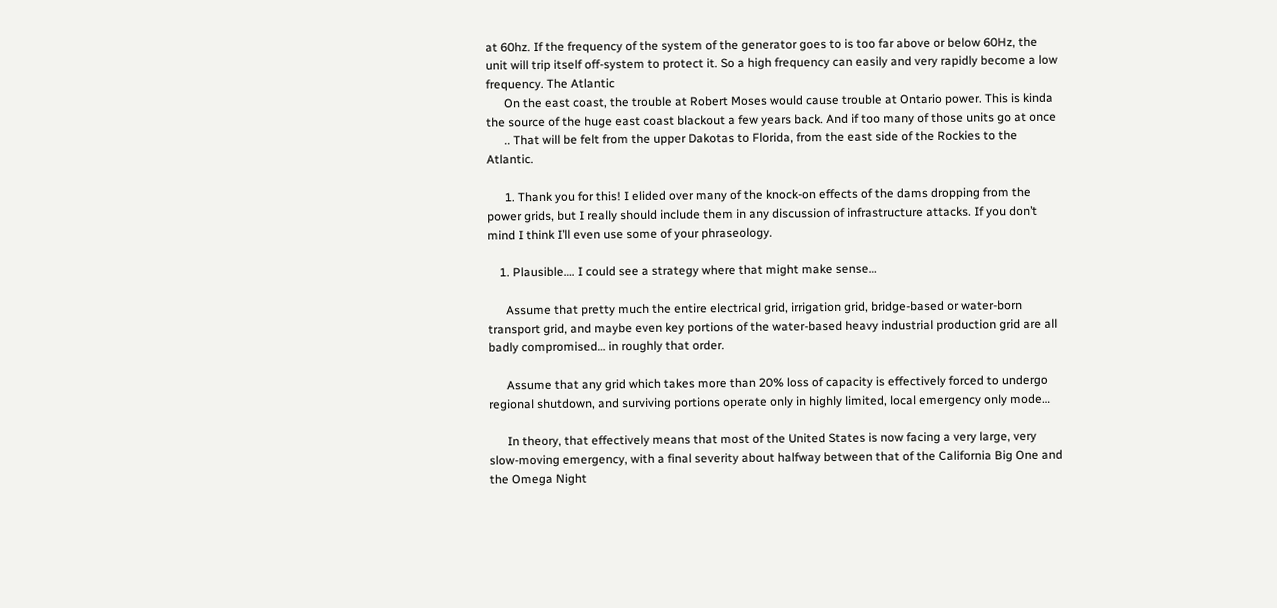at 60hz. If the frequency of the system of the generator goes to is too far above or below 60Hz, the unit will trip itself off-system to protect it. So a high frequency can easily and very rapidly become a low frequency. The Atlantic
      On the east coast, the trouble at Robert Moses would cause trouble at Ontario power. This is kinda the source of the huge east coast blackout a few years back. And if too many of those units go at once
      .. That will be felt from the upper Dakotas to Florida, from the east side of the Rockies to the Atlantic.

      1. Thank you for this! I elided over many of the knock-on effects of the dams dropping from the power grids, but I really should include them in any discussion of infrastructure attacks. If you don’t mind I think I’ll even use some of your phraseology.

    1. Plausible…. I could see a strategy where that might make sense…

      Assume that pretty much the entire electrical grid, irrigation grid, bridge-based or water-born transport grid, and maybe even key portions of the water-based heavy industrial production grid are all badly compromised… in roughly that order.

      Assume that any grid which takes more than 20% loss of capacity is effectively forced to undergo regional shutdown, and surviving portions operate only in highly limited, local emergency only mode…

      In theory, that effectively means that most of the United States is now facing a very large, very slow-moving emergency, with a final severity about halfway between that of the California Big One and the Omega Night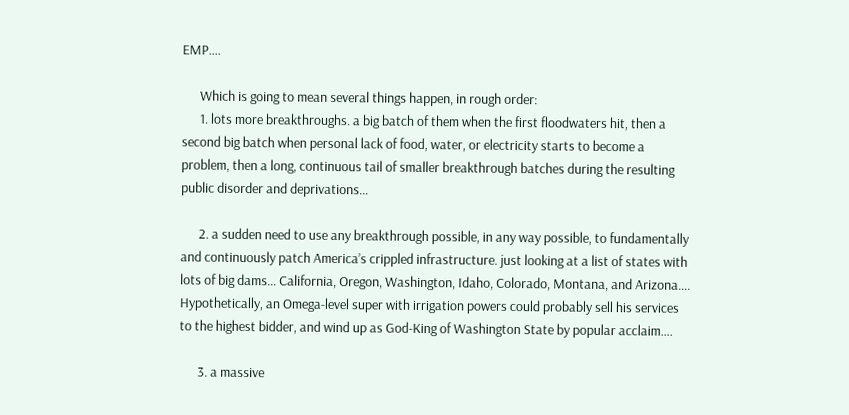EMP….

      Which is going to mean several things happen, in rough order:
      1. lots more breakthroughs. a big batch of them when the first floodwaters hit, then a second big batch when personal lack of food, water, or electricity starts to become a problem, then a long, continuous tail of smaller breakthrough batches during the resulting public disorder and deprivations…

      2. a sudden need to use any breakthrough possible, in any way possible, to fundamentally and continuously patch America’s crippled infrastructure. just looking at a list of states with lots of big dams… California, Oregon, Washington, Idaho, Colorado, Montana, and Arizona…. Hypothetically, an Omega-level super with irrigation powers could probably sell his services to the highest bidder, and wind up as God-King of Washington State by popular acclaim….

      3. a massive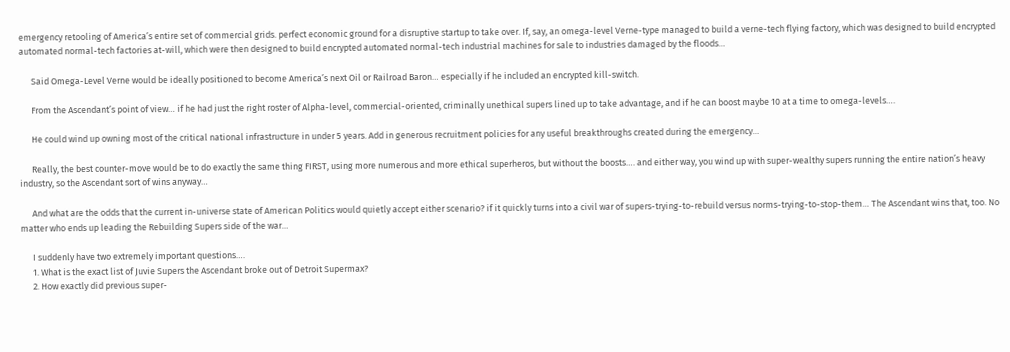emergency retooling of America’s entire set of commercial grids. perfect economic ground for a disruptive startup to take over. If, say, an omega-level Verne-type managed to build a verne-tech flying factory, which was designed to build encrypted automated normal-tech factories at-will, which were then designed to build encrypted automated normal-tech industrial machines for sale to industries damaged by the floods…

      Said Omega-Level Verne would be ideally positioned to become America’s next Oil or Railroad Baron… especially if he included an encrypted kill-switch.

      From the Ascendant’s point of view… if he had just the right roster of Alpha-level, commercial-oriented, criminally unethical supers lined up to take advantage, and if he can boost maybe 10 at a time to omega-levels….

      He could wind up owning most of the critical national infrastructure in under 5 years. Add in generous recruitment policies for any useful breakthroughs created during the emergency…

      Really, the best counter-move would be to do exactly the same thing FIRST, using more numerous and more ethical superheros, but without the boosts…. and either way, you wind up with super-wealthy supers running the entire nation’s heavy industry, so the Ascendant sort of wins anyway…

      And what are the odds that the current in-universe state of American Politics would quietly accept either scenario? if it quickly turns into a civil war of supers-trying-to-rebuild versus norms-trying-to-stop-them… The Ascendant wins that, too. No matter who ends up leading the Rebuilding Supers side of the war…

      I suddenly have two extremely important questions….
      1. What is the exact list of Juvie Supers the Ascendant broke out of Detroit Supermax?
      2. How exactly did previous super-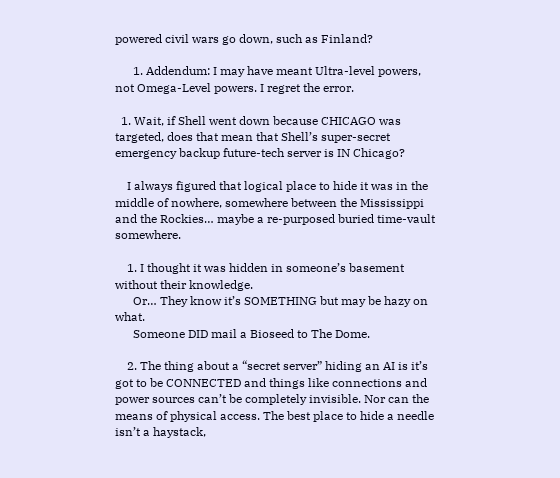powered civil wars go down, such as Finland?

      1. Addendum: I may have meant Ultra-level powers, not Omega-Level powers. I regret the error.

  1. Wait, if Shell went down because CHICAGO was targeted, does that mean that Shell’s super-secret emergency backup future-tech server is IN Chicago?

    I always figured that logical place to hide it was in the middle of nowhere, somewhere between the Mississippi and the Rockies… maybe a re-purposed buried time-vault somewhere.

    1. I thought it was hidden in someone’s basement without their knowledge.
      Or… They know it’s SOMETHING but may be hazy on what.
      Someone DID mail a Bioseed to The Dome.

    2. The thing about a “secret server” hiding an AI is it’s got to be CONNECTED and things like connections and power sources can’t be completely invisible. Nor can the means of physical access. The best place to hide a needle isn’t a haystack,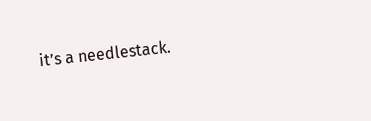it’s a needlestack.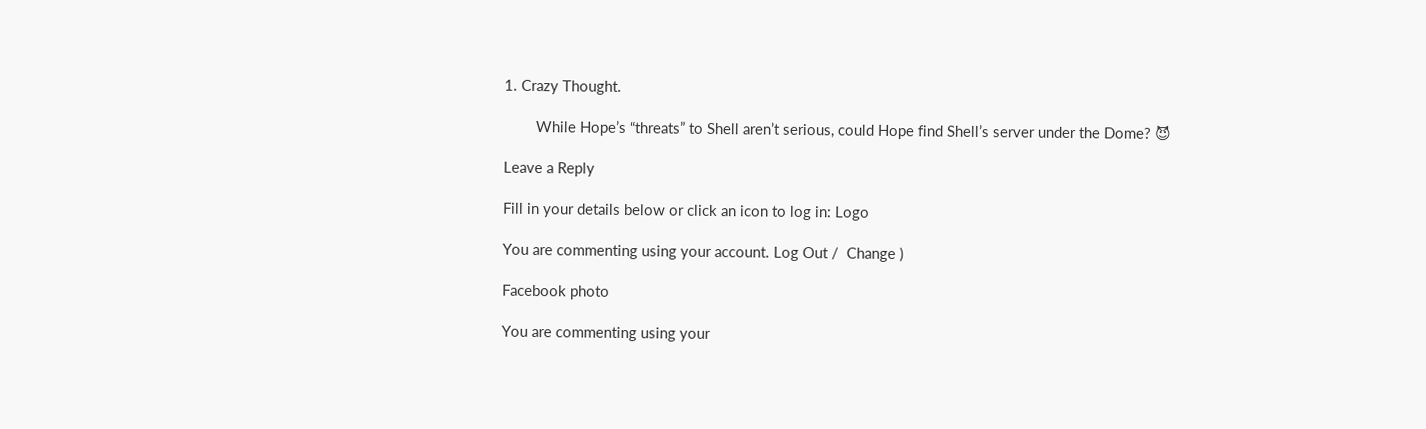1. Crazy Thought.

        While Hope’s “threats” to Shell aren’t serious, could Hope find Shell’s server under the Dome? 😈

Leave a Reply

Fill in your details below or click an icon to log in: Logo

You are commenting using your account. Log Out /  Change )

Facebook photo

You are commenting using your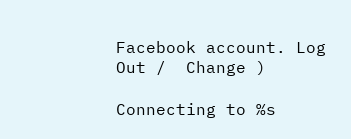Facebook account. Log Out /  Change )

Connecting to %s